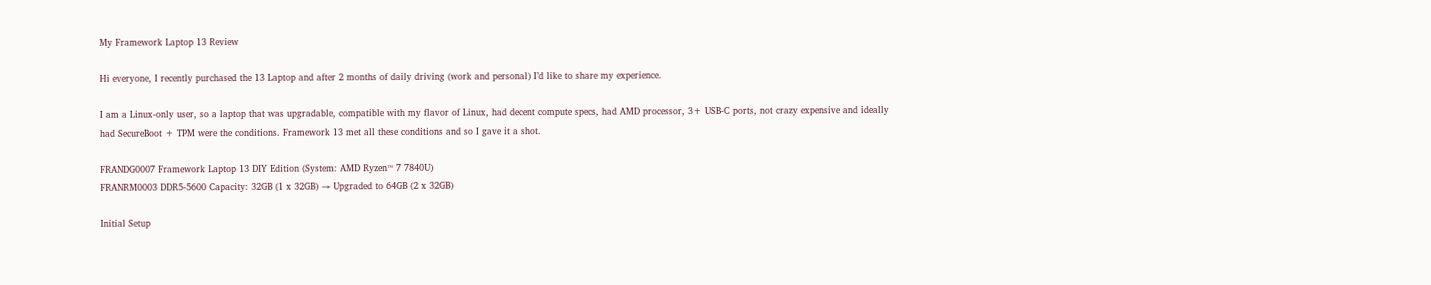My Framework Laptop 13 Review

Hi everyone, I recently purchased the 13 Laptop and after 2 months of daily driving (work and personal) I’d like to share my experience.

I am a Linux-only user, so a laptop that was upgradable, compatible with my flavor of Linux, had decent compute specs, had AMD processor, 3+ USB-C ports, not crazy expensive and ideally had SecureBoot + TPM were the conditions. Framework 13 met all these conditions and so I gave it a shot.

FRANDG0007 Framework Laptop 13 DIY Edition (System: AMD Ryzen™ 7 7840U)
FRANRM0003 DDR5-5600 Capacity: 32GB (1 x 32GB) → Upgraded to 64GB (2 x 32GB)

Initial Setup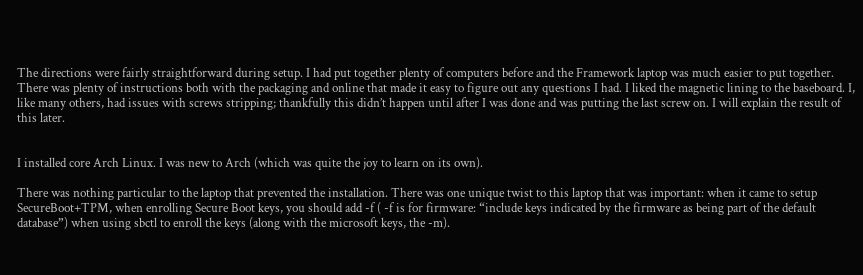The directions were fairly straightforward during setup. I had put together plenty of computers before and the Framework laptop was much easier to put together. There was plenty of instructions both with the packaging and online that made it easy to figure out any questions I had. I liked the magnetic lining to the baseboard. I, like many others, had issues with screws stripping; thankfully this didn’t happen until after I was done and was putting the last screw on. I will explain the result of this later.


I installed core Arch Linux. I was new to Arch (which was quite the joy to learn on its own).

There was nothing particular to the laptop that prevented the installation. There was one unique twist to this laptop that was important: when it came to setup SecureBoot+TPM, when enrolling Secure Boot keys, you should add -f ( -f is for firmware: “include keys indicated by the firmware as being part of the default database”) when using sbctl to enroll the keys (along with the microsoft keys, the -m).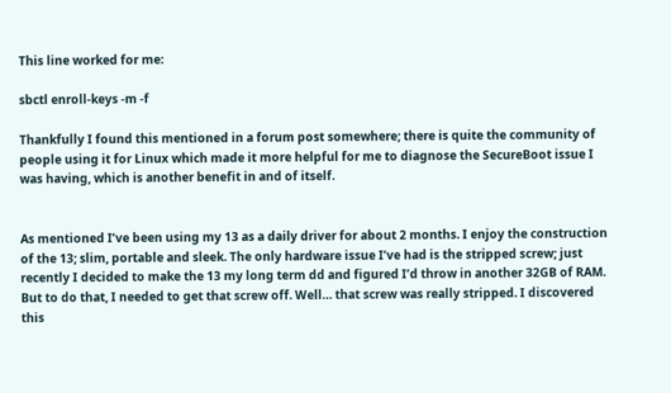This line worked for me:

sbctl enroll-keys -m -f

Thankfully I found this mentioned in a forum post somewhere; there is quite the community of people using it for Linux which made it more helpful for me to diagnose the SecureBoot issue I was having, which is another benefit in and of itself.


As mentioned I’ve been using my 13 as a daily driver for about 2 months. I enjoy the construction of the 13; slim, portable and sleek. The only hardware issue I’ve had is the stripped screw; just recently I decided to make the 13 my long term dd and figured I’d throw in another 32GB of RAM. But to do that, I needed to get that screw off. Well… that screw was really stripped. I discovered this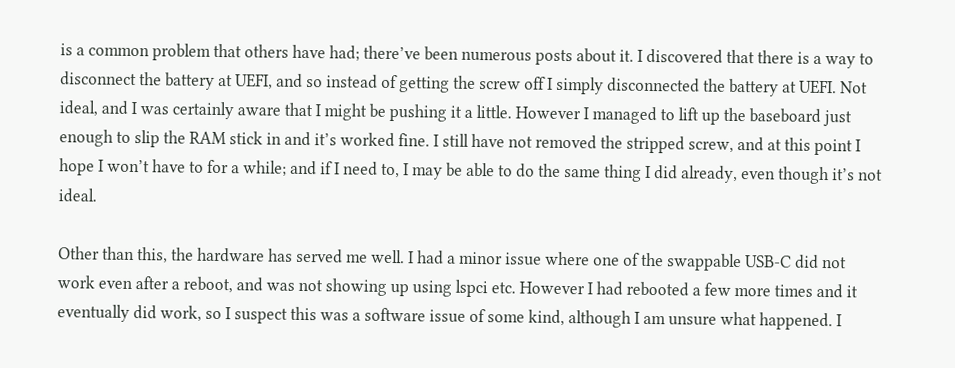is a common problem that others have had; there’ve been numerous posts about it. I discovered that there is a way to disconnect the battery at UEFI, and so instead of getting the screw off I simply disconnected the battery at UEFI. Not ideal, and I was certainly aware that I might be pushing it a little. However I managed to lift up the baseboard just enough to slip the RAM stick in and it’s worked fine. I still have not removed the stripped screw, and at this point I hope I won’t have to for a while; and if I need to, I may be able to do the same thing I did already, even though it’s not ideal.

Other than this, the hardware has served me well. I had a minor issue where one of the swappable USB-C did not work even after a reboot, and was not showing up using lspci etc. However I had rebooted a few more times and it eventually did work, so I suspect this was a software issue of some kind, although I am unsure what happened. I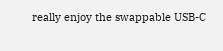really enjoy the swappable USB-C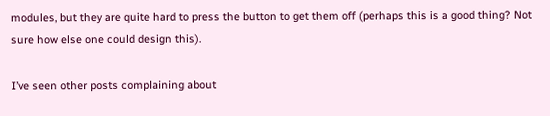modules, but they are quite hard to press the button to get them off (perhaps this is a good thing? Not sure how else one could design this).

I’ve seen other posts complaining about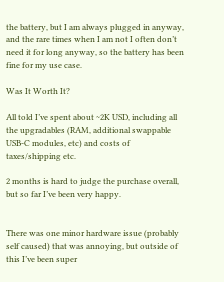the battery, but I am always plugged in anyway, and the rare times when I am not I often don’t need it for long anyway, so the battery has been fine for my use case.

Was It Worth It?

All told I’ve spent about ~2K USD, including all the upgradables (RAM, additional swappable USB-C modules, etc) and costs of taxes/shipping etc.

2 months is hard to judge the purchase overall, but so far I’ve been very happy.


There was one minor hardware issue (probably self caused) that was annoying, but outside of this I’ve been super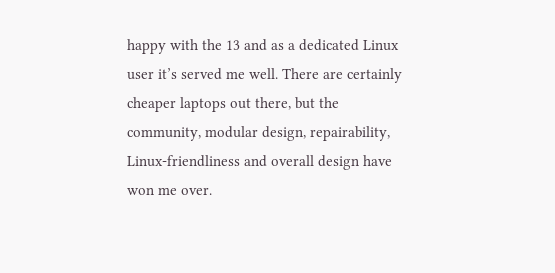happy with the 13 and as a dedicated Linux user it’s served me well. There are certainly cheaper laptops out there, but the community, modular design, repairability, Linux-friendliness and overall design have won me over.